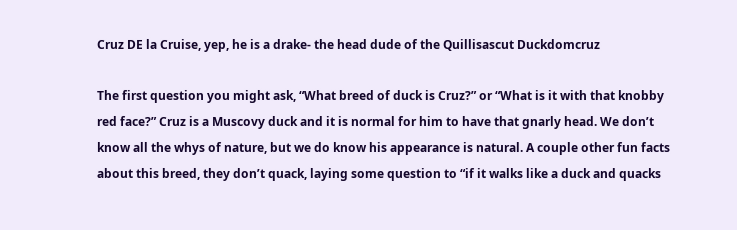Cruz DE la Cruise, yep, he is a drake- the head dude of the Quillisascut Duckdomcruz

The first question you might ask, “What breed of duck is Cruz?” or “What is it with that knobby red face?” Cruz is a Muscovy duck and it is normal for him to have that gnarly head. We don’t know all the whys of nature, but we do know his appearance is natural. A couple other fun facts about this breed, they don’t quack, laying some question to “if it walks like a duck and quacks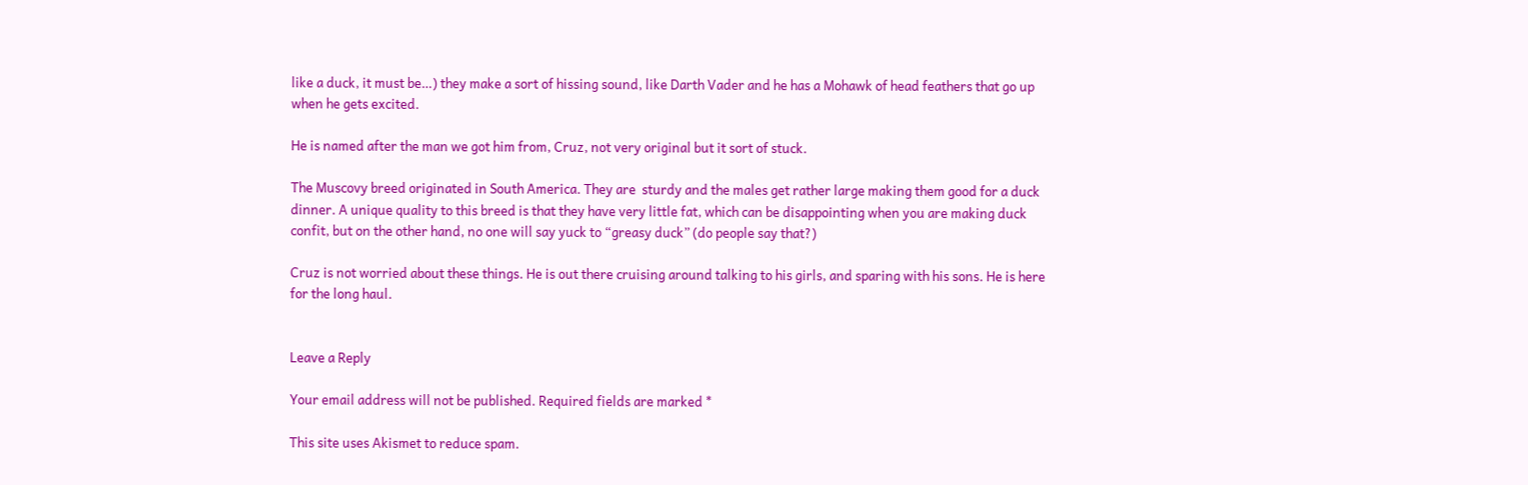like a duck, it must be…) they make a sort of hissing sound, like Darth Vader and he has a Mohawk of head feathers that go up when he gets excited.

He is named after the man we got him from, Cruz, not very original but it sort of stuck.

The Muscovy breed originated in South America. They are  sturdy and the males get rather large making them good for a duck dinner. A unique quality to this breed is that they have very little fat, which can be disappointing when you are making duck confit, but on the other hand, no one will say yuck to “greasy duck” (do people say that?)

Cruz is not worried about these things. He is out there cruising around talking to his girls, and sparing with his sons. He is here for the long haul.


Leave a Reply

Your email address will not be published. Required fields are marked *

This site uses Akismet to reduce spam.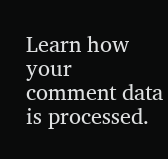Learn how your comment data is processed.